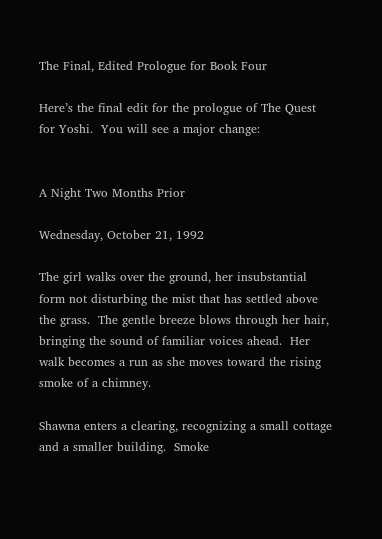The Final, Edited Prologue for Book Four

Here’s the final edit for the prologue of The Quest for Yoshi.  You will see a major change:


A Night Two Months Prior

Wednesday, October 21, 1992

The girl walks over the ground, her insubstantial form not disturbing the mist that has settled above the grass.  The gentle breeze blows through her hair, bringing the sound of familiar voices ahead.  Her walk becomes a run as she moves toward the rising smoke of a chimney.

Shawna enters a clearing, recognizing a small cottage and a smaller building.  Smoke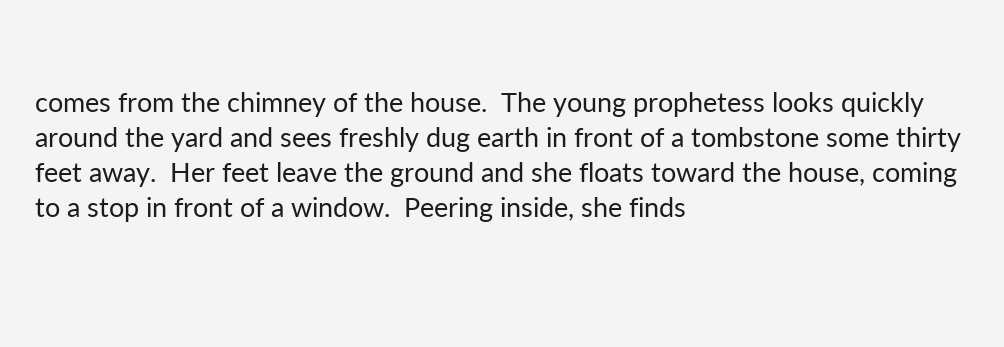comes from the chimney of the house.  The young prophetess looks quickly around the yard and sees freshly dug earth in front of a tombstone some thirty feet away.  Her feet leave the ground and she floats toward the house, coming to a stop in front of a window.  Peering inside, she finds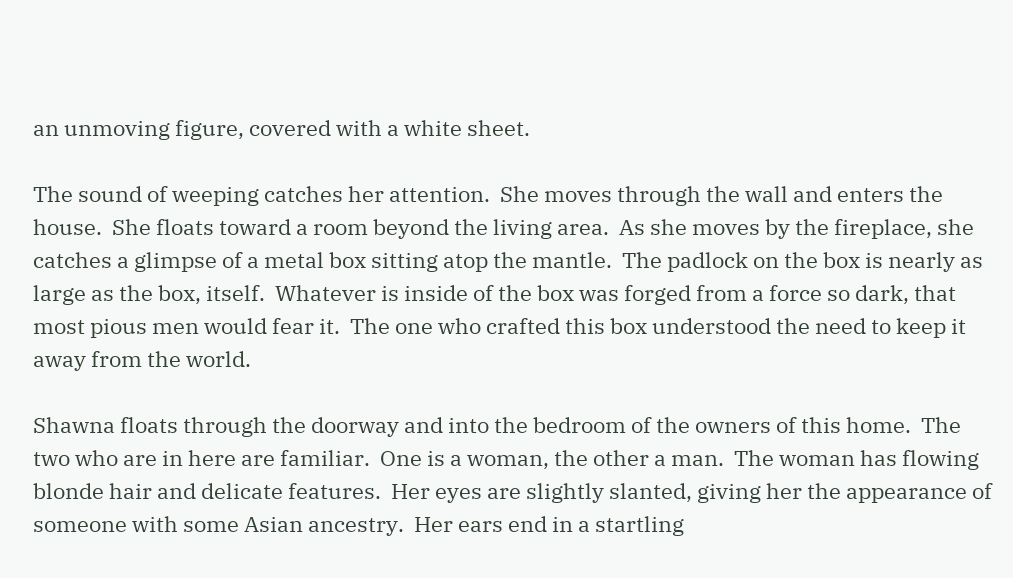an unmoving figure, covered with a white sheet.

The sound of weeping catches her attention.  She moves through the wall and enters the house.  She floats toward a room beyond the living area.  As she moves by the fireplace, she catches a glimpse of a metal box sitting atop the mantle.  The padlock on the box is nearly as large as the box, itself.  Whatever is inside of the box was forged from a force so dark, that most pious men would fear it.  The one who crafted this box understood the need to keep it away from the world.

Shawna floats through the doorway and into the bedroom of the owners of this home.  The two who are in here are familiar.  One is a woman, the other a man.  The woman has flowing blonde hair and delicate features.  Her eyes are slightly slanted, giving her the appearance of someone with some Asian ancestry.  Her ears end in a startling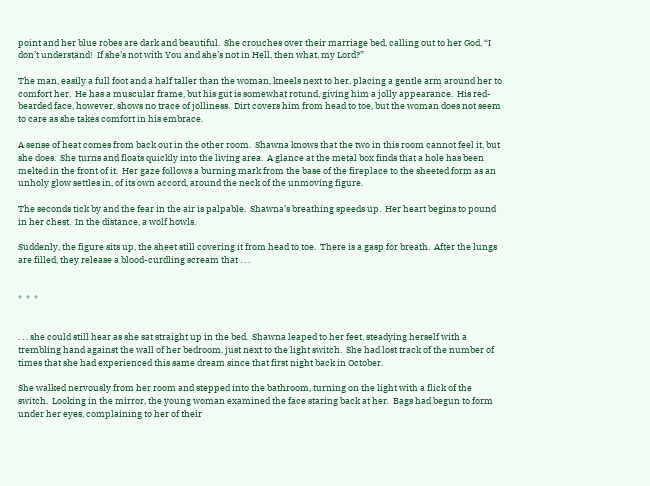point and her blue robes are dark and beautiful.  She crouches over their marriage bed, calling out to her God, “I don’t understand!  If she’s not with You and she’s not in Hell, then what, my Lord?”

The man, easily a full foot and a half taller than the woman, kneels next to her, placing a gentle arm around her to comfort her.  He has a muscular frame, but his gut is somewhat rotund, giving him a jolly appearance.  His red-bearded face, however, shows no trace of jolliness.  Dirt covers him from head to toe, but the woman does not seem to care as she takes comfort in his embrace.

A sense of heat comes from back out in the other room.  Shawna knows that the two in this room cannot feel it, but she does.  She turns and floats quickly into the living area.  A glance at the metal box finds that a hole has been melted in the front of it.  Her gaze follows a burning mark from the base of the fireplace to the sheeted form as an unholy glow settles in, of its own accord, around the neck of the unmoving figure.

The seconds tick by and the fear in the air is palpable.  Shawna’s breathing speeds up.  Her heart begins to pound in her chest.  In the distance, a wolf howls.

Suddenly, the figure sits up, the sheet still covering it from head to toe.  There is a gasp for breath.  After the lungs are filled, they release a blood-curdling scream that . . .


*  *  *


. . . she could still hear as she sat straight up in the bed.  Shawna leaped to her feet, steadying herself with a trembling hand against the wall of her bedroom, just next to the light switch.  She had lost track of the number of times that she had experienced this same dream since that first night back in October.

She walked nervously from her room and stepped into the bathroom, turning on the light with a flick of the switch.  Looking in the mirror, the young woman examined the face staring back at her.  Bags had begun to form under her eyes, complaining to her of their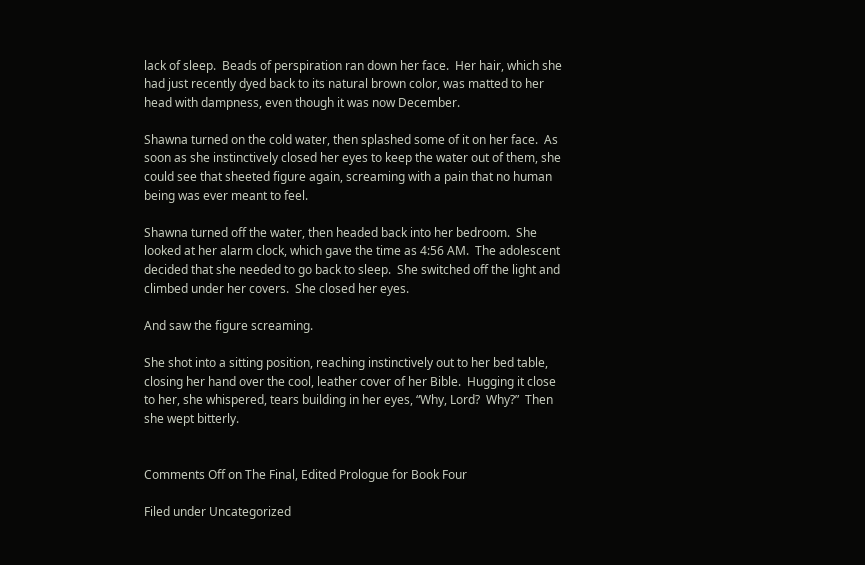lack of sleep.  Beads of perspiration ran down her face.  Her hair, which she had just recently dyed back to its natural brown color, was matted to her head with dampness, even though it was now December.

Shawna turned on the cold water, then splashed some of it on her face.  As soon as she instinctively closed her eyes to keep the water out of them, she could see that sheeted figure again, screaming with a pain that no human being was ever meant to feel.

Shawna turned off the water, then headed back into her bedroom.  She looked at her alarm clock, which gave the time as 4:56 AM.  The adolescent decided that she needed to go back to sleep.  She switched off the light and climbed under her covers.  She closed her eyes.

And saw the figure screaming.

She shot into a sitting position, reaching instinctively out to her bed table, closing her hand over the cool, leather cover of her Bible.  Hugging it close to her, she whispered, tears building in her eyes, “Why, Lord?  Why?”  Then she wept bitterly.


Comments Off on The Final, Edited Prologue for Book Four

Filed under Uncategorized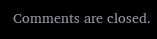Comments are closed.